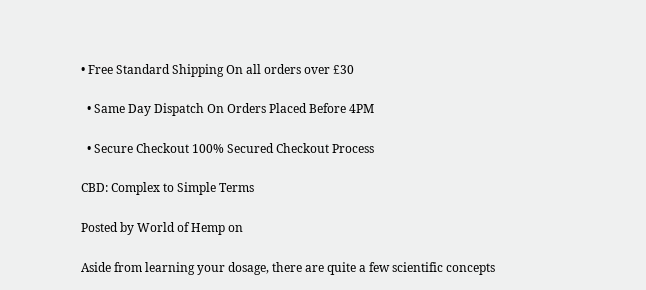• Free Standard Shipping On all orders over £30

  • Same Day Dispatch On Orders Placed Before 4PM

  • Secure Checkout 100% Secured Checkout Process

CBD: Complex to Simple Terms

Posted by World of Hemp on

Aside from learning your dosage, there are quite a few scientific concepts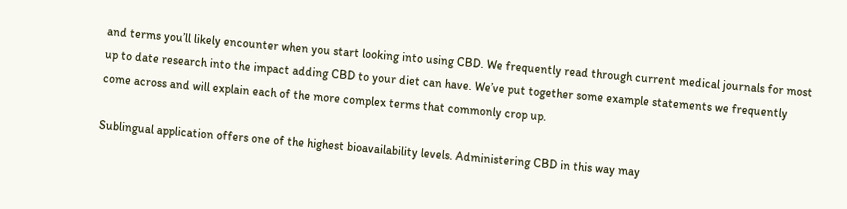and terms you’ll likely encounter when you start looking into using CBD. We frequently read through current medical journals for most up to date research into the impact adding CBD to your diet can have. We’ve put together some example statements we frequently come across and will explain each of the more complex terms that commonly crop up.

Sublingual application offers one of the highest bioavailability levels. Administering CBD in this way may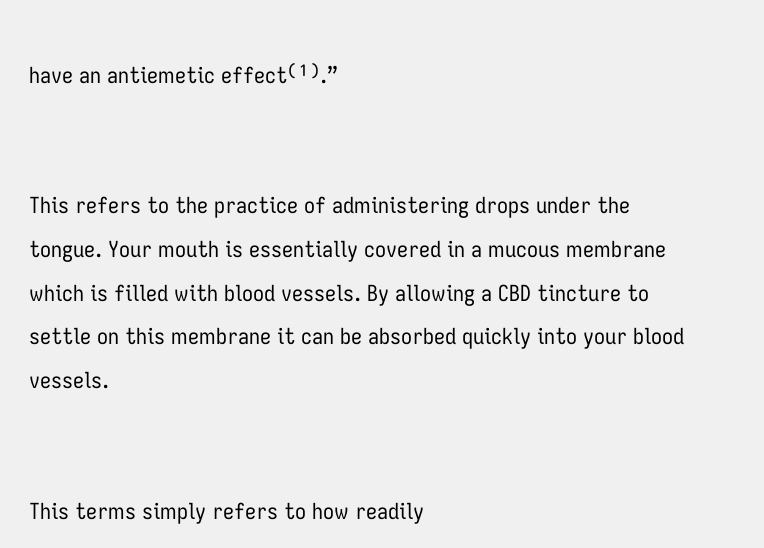have an antiemetic effect⁽¹⁾.”


This refers to the practice of administering drops under the tongue. Your mouth is essentially covered in a mucous membrane which is filled with blood vessels. By allowing a CBD tincture to settle on this membrane it can be absorbed quickly into your blood vessels.


This terms simply refers to how readily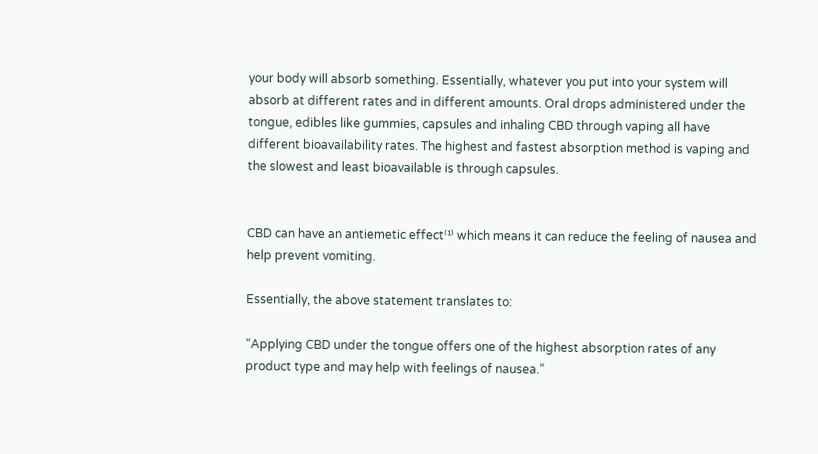your body will absorb something. Essentially, whatever you put into your system will absorb at different rates and in different amounts. Oral drops administered under the tongue, edibles like gummies, capsules and inhaling CBD through vaping all have different bioavailability rates. The highest and fastest absorption method is vaping and the slowest and least bioavailable is through capsules.


CBD can have an antiemetic effect⁽¹⁾ which means it can reduce the feeling of nausea and help prevent vomiting.

Essentially, the above statement translates to:

“Applying CBD under the tongue offers one of the highest absorption rates of any product type and may help with feelings of nausea.”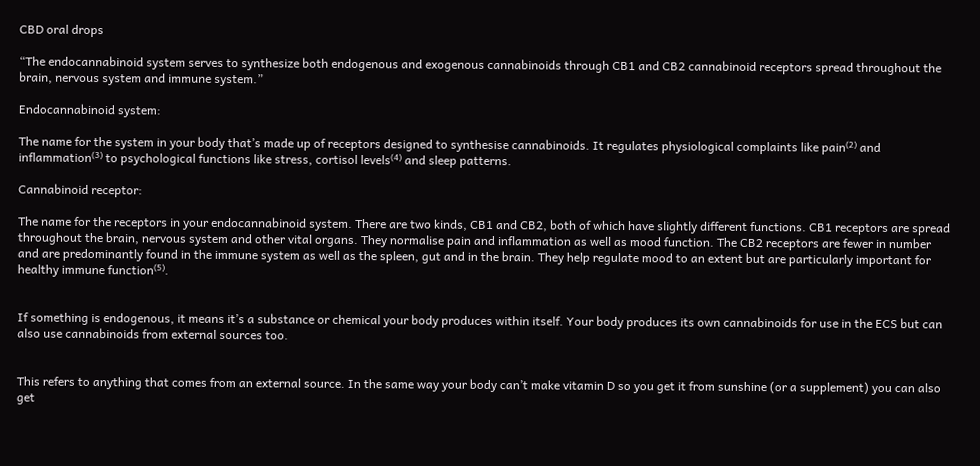CBD oral drops

“The endocannabinoid system serves to synthesize both endogenous and exogenous cannabinoids through CB1 and CB2 cannabinoid receptors spread throughout the brain, nervous system and immune system.”

Endocannabinoid system:

The name for the system in your body that’s made up of receptors designed to synthesise cannabinoids. It regulates physiological complaints like pain⁽²⁾ and inflammation⁽³⁾ to psychological functions like stress, cortisol levels⁽⁴⁾ and sleep patterns.

Cannabinoid receptor:

The name for the receptors in your endocannabinoid system. There are two kinds, CB1 and CB2, both of which have slightly different functions. CB1 receptors are spread throughout the brain, nervous system and other vital organs. They normalise pain and inflammation as well as mood function. The CB2 receptors are fewer in number and are predominantly found in the immune system as well as the spleen, gut and in the brain. They help regulate mood to an extent but are particularly important for healthy immune function⁽⁵⁾.


If something is endogenous, it means it’s a substance or chemical your body produces within itself. Your body produces its own cannabinoids for use in the ECS but can also use cannabinoids from external sources too.


This refers to anything that comes from an external source. In the same way your body can’t make vitamin D so you get it from sunshine (or a supplement) you can also get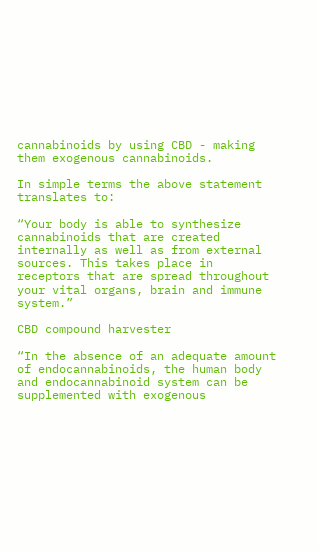cannabinoids by using CBD - making them exogenous cannabinoids.

In simple terms the above statement translates to:

“Your body is able to synthesize cannabinoids that are created internally as well as from external sources. This takes place in receptors that are spread throughout your vital organs, brain and immune system.”

CBD compound harvester

“In the absence of an adequate amount of endocannabinoids, the human body and endocannabinoid system can be supplemented with exogenous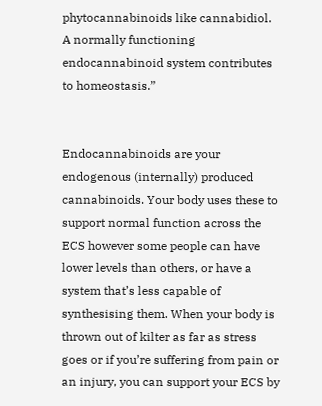phytocannabinoids like cannabidiol. A normally functioning endocannabinoid system contributes to homeostasis.”


Endocannabinoids are your endogenous (internally) produced cannabinoids. Your body uses these to support normal function across the ECS however some people can have lower levels than others, or have a system that’s less capable of synthesising them. When your body is thrown out of kilter as far as stress goes or if you’re suffering from pain or an injury, you can support your ECS by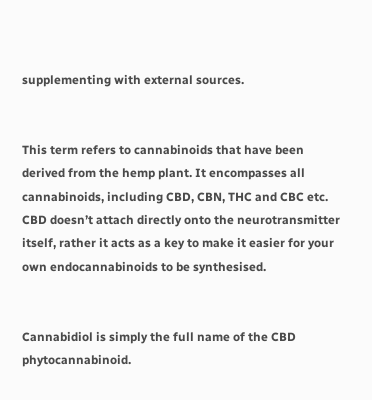supplementing with external sources.


This term refers to cannabinoids that have been derived from the hemp plant. It encompasses all cannabinoids, including CBD, CBN, THC and CBC etc. CBD doesn’t attach directly onto the neurotransmitter itself, rather it acts as a key to make it easier for your own endocannabinoids to be synthesised.


Cannabidiol is simply the full name of the CBD phytocannabinoid.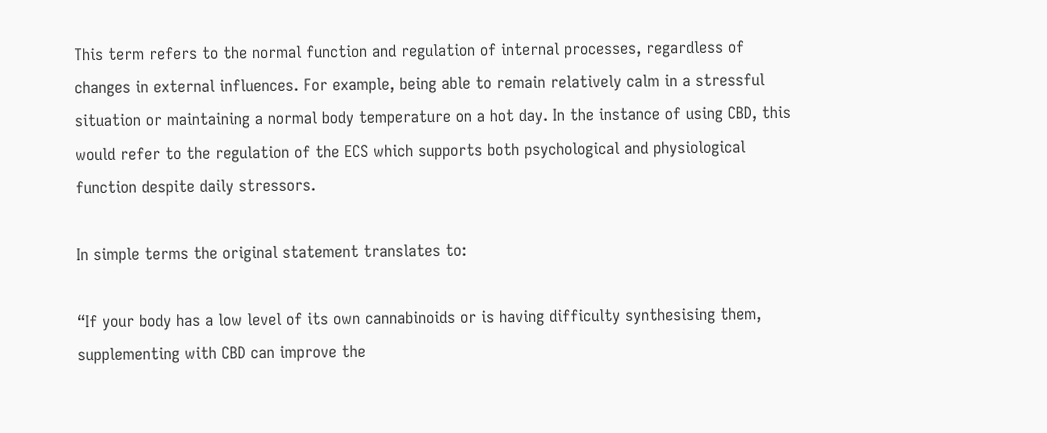This term refers to the normal function and regulation of internal processes, regardless of changes in external influences. For example, being able to remain relatively calm in a stressful situation or maintaining a normal body temperature on a hot day. In the instance of using CBD, this would refer to the regulation of the ECS which supports both psychological and physiological function despite daily stressors.

In simple terms the original statement translates to:

“If your body has a low level of its own cannabinoids or is having difficulty synthesising them, supplementing with CBD can improve the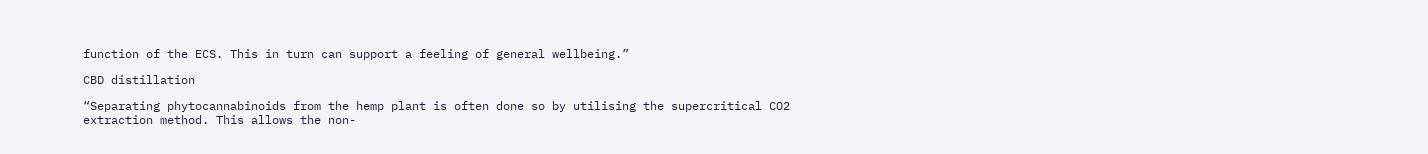function of the ECS. This in turn can support a feeling of general wellbeing.”

CBD distillation

“Separating phytocannabinoids from the hemp plant is often done so by utilising the supercritical CO2 extraction method. This allows the non-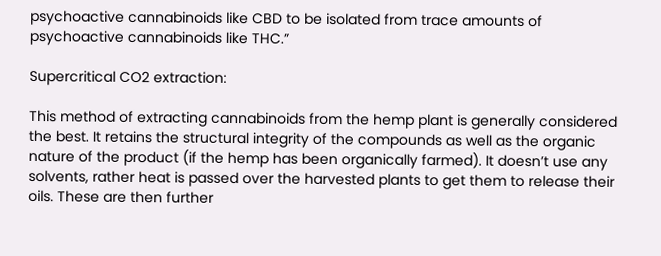psychoactive cannabinoids like CBD to be isolated from trace amounts of psychoactive cannabinoids like THC.”

Supercritical CO2 extraction:

This method of extracting cannabinoids from the hemp plant is generally considered the best. It retains the structural integrity of the compounds as well as the organic nature of the product (if the hemp has been organically farmed). It doesn’t use any solvents, rather heat is passed over the harvested plants to get them to release their oils. These are then further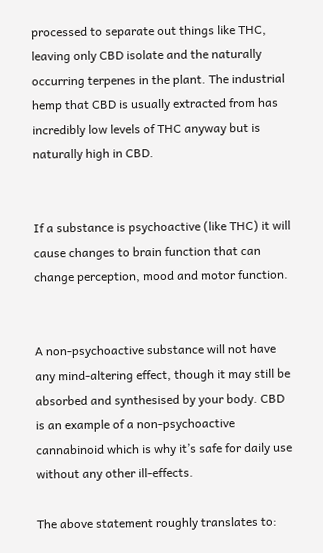processed to separate out things like THC, leaving only CBD isolate and the naturally occurring terpenes in the plant. The industrial hemp that CBD is usually extracted from has incredibly low levels of THC anyway but is naturally high in CBD.


If a substance is psychoactive (like THC) it will cause changes to brain function that can change perception, mood and motor function.


A non-psychoactive substance will not have any mind-altering effect, though it may still be absorbed and synthesised by your body. CBD is an example of a non-psychoactive cannabinoid which is why it’s safe for daily use without any other ill-effects.

The above statement roughly translates to: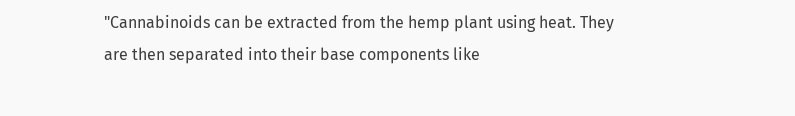"Cannabinoids can be extracted from the hemp plant using heat. They are then separated into their base components like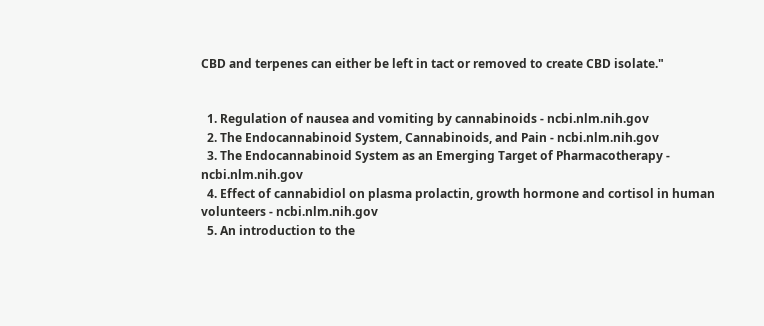CBD and terpenes can either be left in tact or removed to create CBD isolate."


  1. Regulation of nausea and vomiting by cannabinoids - ncbi.nlm.nih.gov
  2. The Endocannabinoid System, Cannabinoids, and Pain - ncbi.nlm.nih.gov
  3. The Endocannabinoid System as an Emerging Target of Pharmacotherapy -  ncbi.nlm.nih.gov
  4. Effect of cannabidiol on plasma prolactin, growth hormone and cortisol in human volunteers - ncbi.nlm.nih.gov
  5. An introduction to the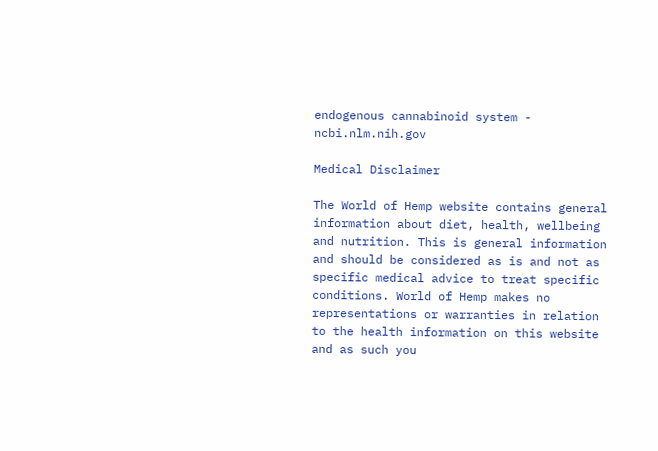endogenous cannabinoid system - ncbi.nlm.nih.gov

Medical Disclaimer

The World of Hemp website contains general information about diet, health, wellbeing and nutrition. This is general information and should be considered as is and not as specific medical advice to treat specific conditions. World of Hemp makes no representations or warranties in relation to the health information on this website and as such you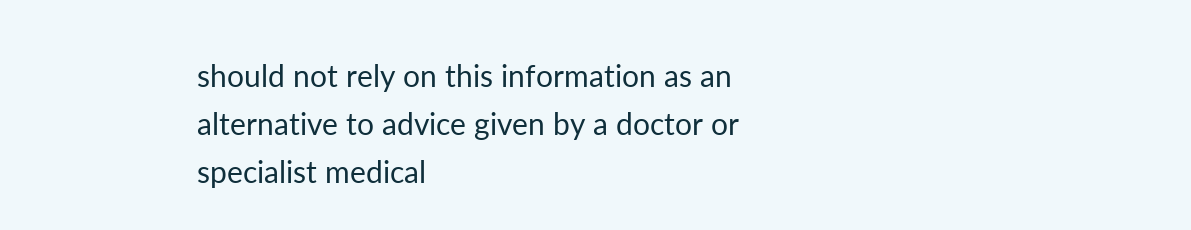should not rely on this information as an alternative to advice given by a doctor or specialist medical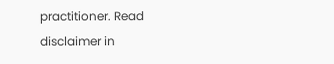practitioner. Read disclaimer in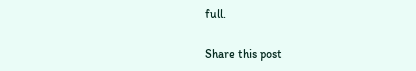full.

Share this post